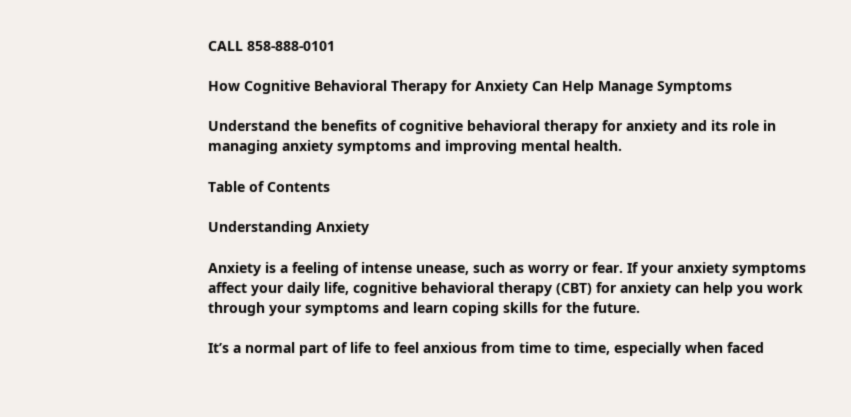CALL 858-888-0101

How Cognitive Behavioral Therapy for Anxiety Can Help Manage Symptoms

Understand the benefits of cognitive behavioral therapy for anxiety and its role in managing anxiety symptoms and improving mental health.

Table of Contents

Understanding Anxiety

Anxiety is a feeling of intense unease, such as worry or fear. If your anxiety symptoms affect your daily life, cognitive behavioral therapy (CBT) for anxiety can help you work through your symptoms and learn coping skills for the future.

It’s a normal part of life to feel anxious from time to time, especially when faced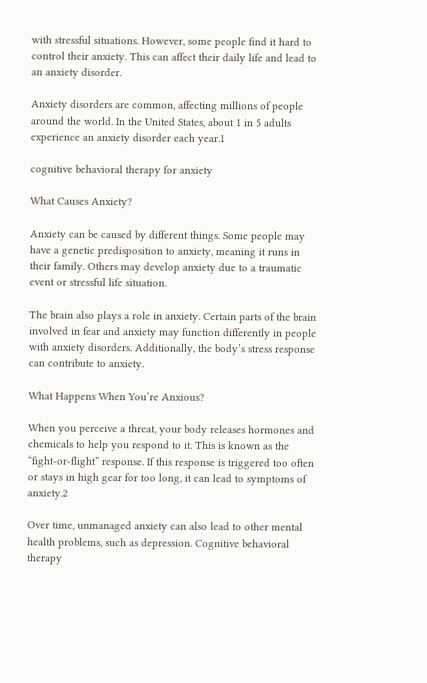with stressful situations. However, some people find it hard to control their anxiety. This can affect their daily life and lead to an anxiety disorder.

Anxiety disorders are common, affecting millions of people around the world. In the United States, about 1 in 5 adults experience an anxiety disorder each year.1

cognitive behavioral therapy for anxiety

What Causes Anxiety?

Anxiety can be caused by different things. Some people may have a genetic predisposition to anxiety, meaning it runs in their family. Others may develop anxiety due to a traumatic event or stressful life situation.

The brain also plays a role in anxiety. Certain parts of the brain involved in fear and anxiety may function differently in people with anxiety disorders. Additionally, the body’s stress response can contribute to anxiety.

What Happens When You’re Anxious?

When you perceive a threat, your body releases hormones and chemicals to help you respond to it. This is known as the “fight-or-flight” response. If this response is triggered too often or stays in high gear for too long, it can lead to symptoms of anxiety.2

Over time, unmanaged anxiety can also lead to other mental health problems, such as depression. Cognitive behavioral therapy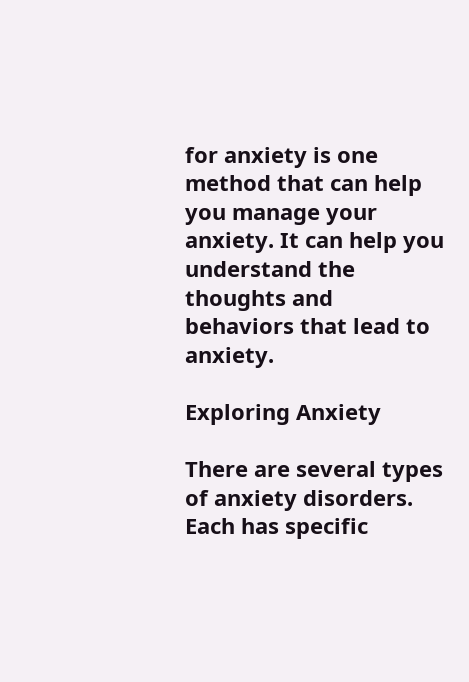for anxiety is one method that can help you manage your anxiety. It can help you understand the thoughts and behaviors that lead to anxiety.

Exploring Anxiety

There are several types of anxiety disorders. Each has specific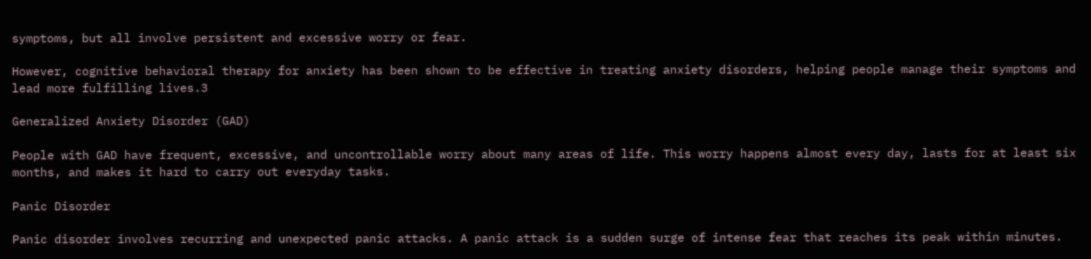symptoms, but all involve persistent and excessive worry or fear.

However, cognitive behavioral therapy for anxiety has been shown to be effective in treating anxiety disorders, helping people manage their symptoms and lead more fulfilling lives.3

Generalized Anxiety Disorder (GAD)

People with GAD have frequent, excessive, and uncontrollable worry about many areas of life. This worry happens almost every day, lasts for at least six months, and makes it hard to carry out everyday tasks.

Panic Disorder

Panic disorder involves recurring and unexpected panic attacks. A panic attack is a sudden surge of intense fear that reaches its peak within minutes.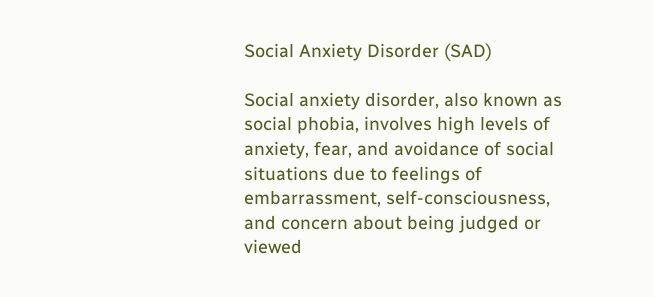Social Anxiety Disorder (SAD)

Social anxiety disorder, also known as social phobia, involves high levels of anxiety, fear, and avoidance of social situations due to feelings of embarrassment, self-consciousness, and concern about being judged or viewed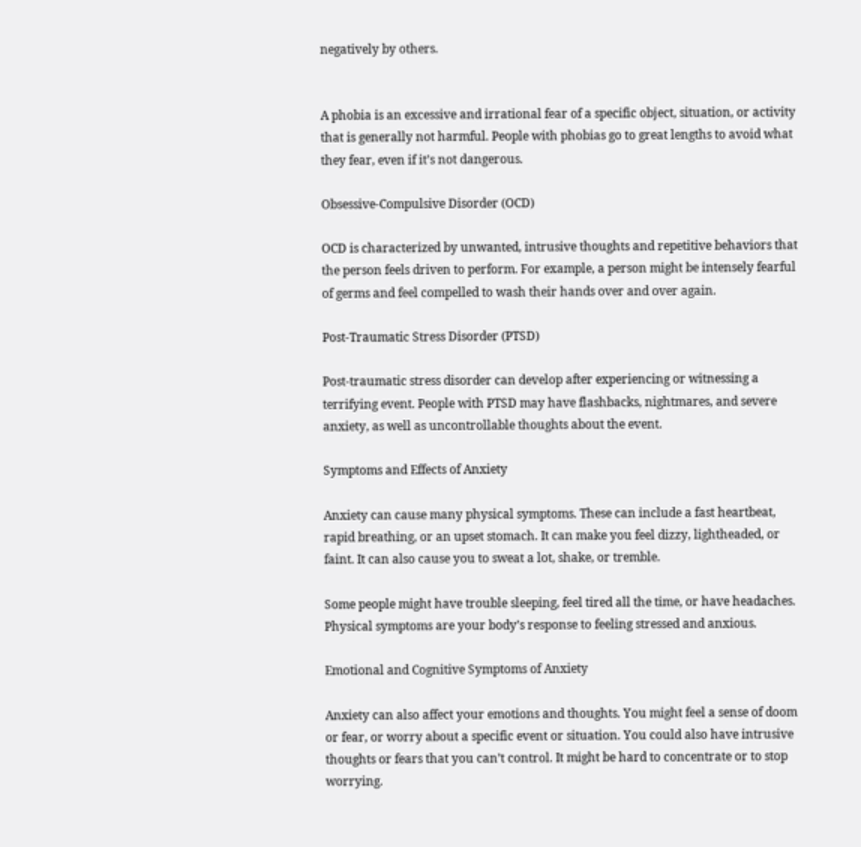negatively by others.


A phobia is an excessive and irrational fear of a specific object, situation, or activity that is generally not harmful. People with phobias go to great lengths to avoid what they fear, even if it’s not dangerous.

Obsessive-Compulsive Disorder (OCD)

OCD is characterized by unwanted, intrusive thoughts and repetitive behaviors that the person feels driven to perform. For example, a person might be intensely fearful of germs and feel compelled to wash their hands over and over again.

Post-Traumatic Stress Disorder (PTSD)

Post-traumatic stress disorder can develop after experiencing or witnessing a terrifying event. People with PTSD may have flashbacks, nightmares, and severe anxiety, as well as uncontrollable thoughts about the event.

Symptoms and Effects of Anxiety

Anxiety can cause many physical symptoms. These can include a fast heartbeat, rapid breathing, or an upset stomach. It can make you feel dizzy, lightheaded, or faint. It can also cause you to sweat a lot, shake, or tremble.

Some people might have trouble sleeping, feel tired all the time, or have headaches. Physical symptoms are your body’s response to feeling stressed and anxious.

Emotional and Cognitive Symptoms of Anxiety

Anxiety can also affect your emotions and thoughts. You might feel a sense of doom or fear, or worry about a specific event or situation. You could also have intrusive thoughts or fears that you can’t control. It might be hard to concentrate or to stop worrying.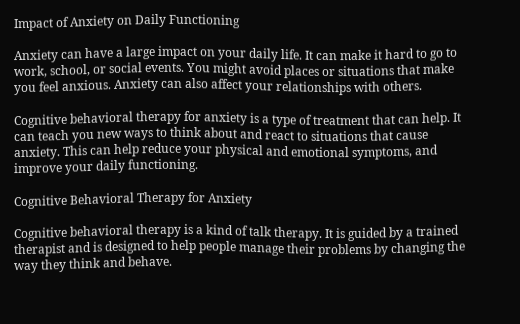Impact of Anxiety on Daily Functioning

Anxiety can have a large impact on your daily life. It can make it hard to go to work, school, or social events. You might avoid places or situations that make you feel anxious. Anxiety can also affect your relationships with others.

Cognitive behavioral therapy for anxiety is a type of treatment that can help. It can teach you new ways to think about and react to situations that cause anxiety. This can help reduce your physical and emotional symptoms, and improve your daily functioning.

Cognitive Behavioral Therapy for Anxiety

Cognitive behavioral therapy is a kind of talk therapy. It is guided by a trained therapist and is designed to help people manage their problems by changing the way they think and behave.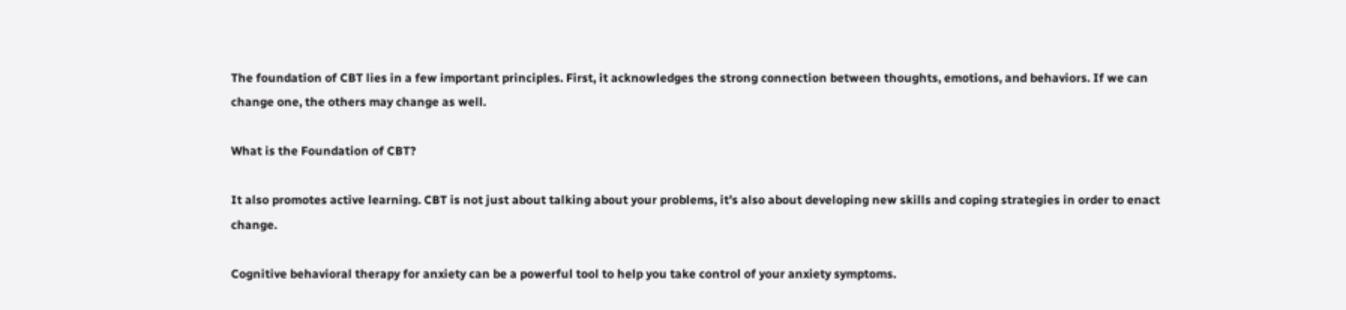The foundation of CBT lies in a few important principles. First, it acknowledges the strong connection between thoughts, emotions, and behaviors. If we can change one, the others may change as well.

What is the Foundation of CBT?

It also promotes active learning. CBT is not just about talking about your problems, it’s also about developing new skills and coping strategies in order to enact change.

Cognitive behavioral therapy for anxiety can be a powerful tool to help you take control of your anxiety symptoms.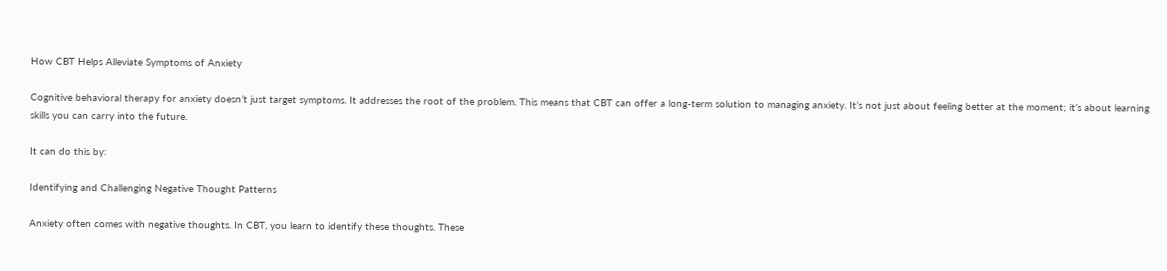How CBT Helps Alleviate Symptoms of Anxiety

Cognitive behavioral therapy for anxiety doesn’t just target symptoms. It addresses the root of the problem. This means that CBT can offer a long-term solution to managing anxiety. It’s not just about feeling better at the moment; it’s about learning skills you can carry into the future.

It can do this by:

Identifying and Challenging Negative Thought Patterns

Anxiety often comes with negative thoughts. In CBT, you learn to identify these thoughts. These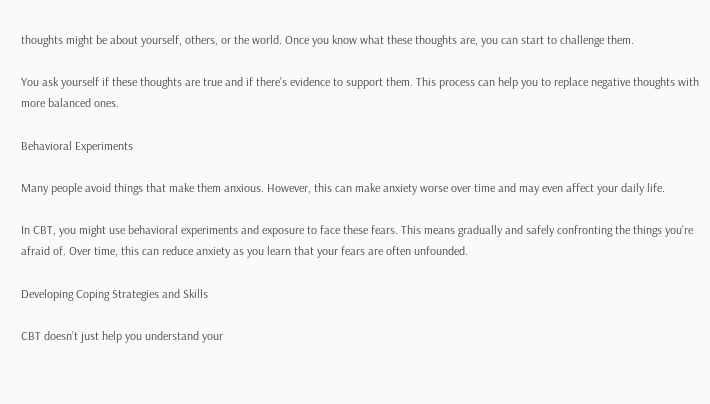thoughts might be about yourself, others, or the world. Once you know what these thoughts are, you can start to challenge them.

You ask yourself if these thoughts are true and if there’s evidence to support them. This process can help you to replace negative thoughts with more balanced ones.

Behavioral Experiments

Many people avoid things that make them anxious. However, this can make anxiety worse over time and may even affect your daily life.

In CBT, you might use behavioral experiments and exposure to face these fears. This means gradually and safely confronting the things you’re afraid of. Over time, this can reduce anxiety as you learn that your fears are often unfounded.

Developing Coping Strategies and Skills

CBT doesn’t just help you understand your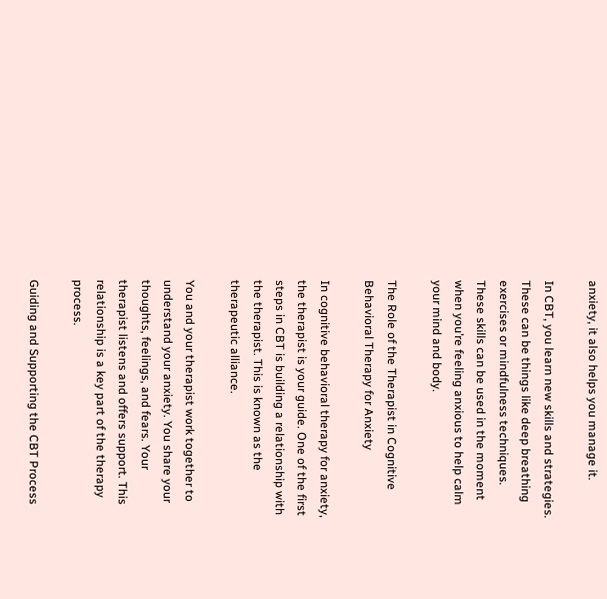anxiety, it also helps you manage it.

In CBT, you learn new skills and strategies. These can be things like deep breathing exercises or mindfulness techniques. These skills can be used in the moment when you’re feeling anxious to help calm your mind and body.

The Role of the Therapist in Cognitive Behavioral Therapy for Anxiety

In cognitive behavioral therapy for anxiety, the therapist is your guide. One of the first steps in CBT is building a relationship with the therapist. This is known as the therapeutic alliance.

You and your therapist work together to understand your anxiety. You share your thoughts, feelings, and fears. Your therapist listens and offers support. This relationship is a key part of the therapy process.

Guiding and Supporting the CBT Process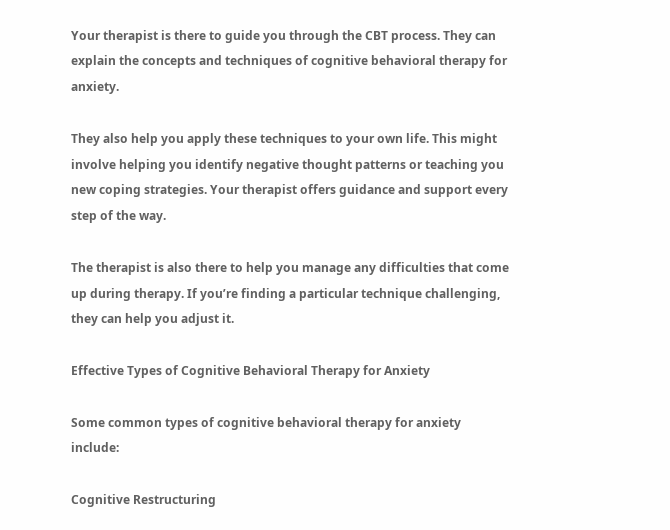Your therapist is there to guide you through the CBT process. They can explain the concepts and techniques of cognitive behavioral therapy for anxiety.

They also help you apply these techniques to your own life. This might involve helping you identify negative thought patterns or teaching you new coping strategies. Your therapist offers guidance and support every step of the way.

The therapist is also there to help you manage any difficulties that come up during therapy. If you’re finding a particular technique challenging, they can help you adjust it.

Effective Types of Cognitive Behavioral Therapy for Anxiety

Some common types of cognitive behavioral therapy for anxiety include:

Cognitive Restructuring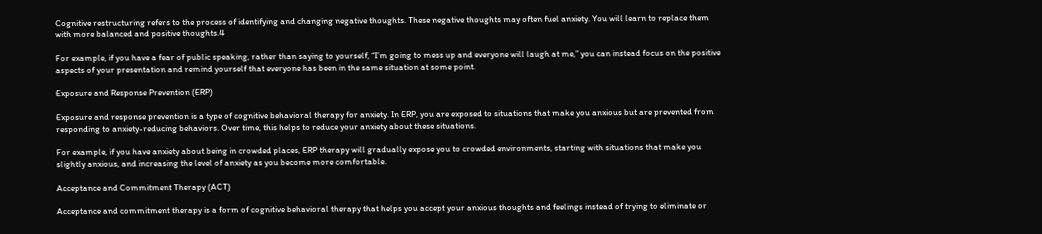Cognitive restructuring refers to the process of identifying and changing negative thoughts. These negative thoughts may often fuel anxiety. You will learn to replace them with more balanced and positive thoughts.4

For example, if you have a fear of public speaking, rather than saying to yourself, “I’m going to mess up and everyone will laugh at me,” you can instead focus on the positive aspects of your presentation and remind yourself that everyone has been in the same situation at some point.

Exposure and Response Prevention (ERP)

Exposure and response prevention is a type of cognitive behavioral therapy for anxiety. In ERP, you are exposed to situations that make you anxious but are prevented from responding to anxiety-reducing behaviors. Over time, this helps to reduce your anxiety about these situations.

For example, if you have anxiety about being in crowded places, ERP therapy will gradually expose you to crowded environments, starting with situations that make you slightly anxious, and increasing the level of anxiety as you become more comfortable.

Acceptance and Commitment Therapy (ACT)

Acceptance and commitment therapy is a form of cognitive behavioral therapy that helps you accept your anxious thoughts and feelings instead of trying to eliminate or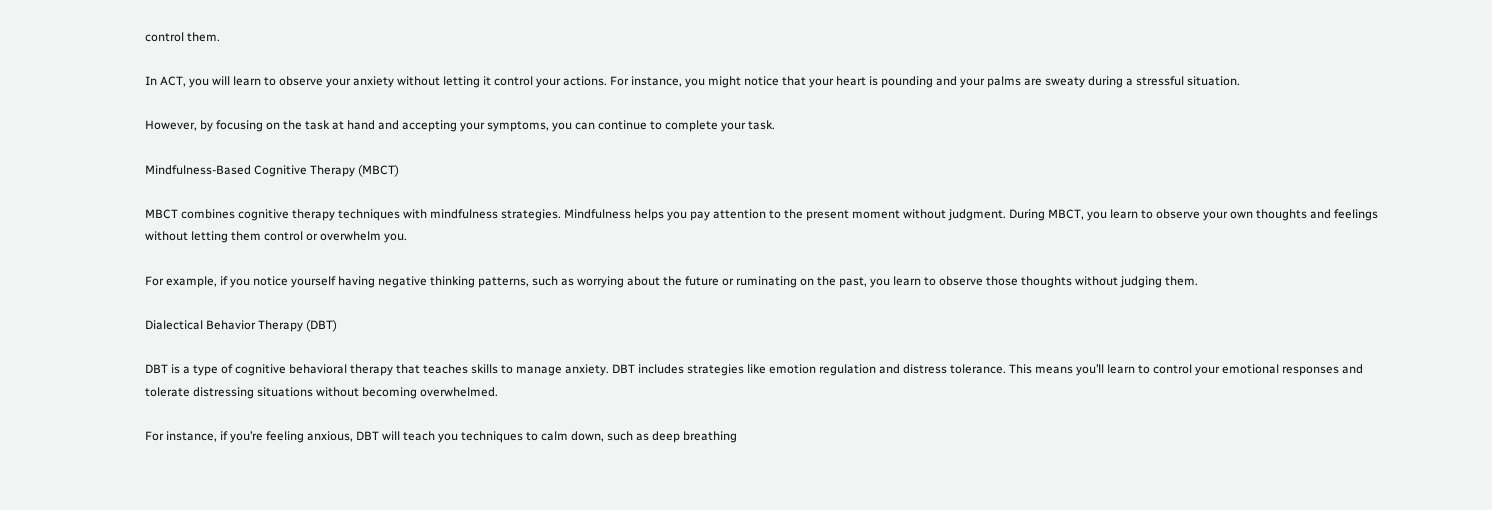control them.

In ACT, you will learn to observe your anxiety without letting it control your actions. For instance, you might notice that your heart is pounding and your palms are sweaty during a stressful situation.

However, by focusing on the task at hand and accepting your symptoms, you can continue to complete your task.

Mindfulness-Based Cognitive Therapy (MBCT)

MBCT combines cognitive therapy techniques with mindfulness strategies. Mindfulness helps you pay attention to the present moment without judgment. During MBCT, you learn to observe your own thoughts and feelings without letting them control or overwhelm you.

For example, if you notice yourself having negative thinking patterns, such as worrying about the future or ruminating on the past, you learn to observe those thoughts without judging them.

Dialectical Behavior Therapy (DBT)

DBT is a type of cognitive behavioral therapy that teaches skills to manage anxiety. DBT includes strategies like emotion regulation and distress tolerance. This means you’ll learn to control your emotional responses and tolerate distressing situations without becoming overwhelmed.

For instance, if you’re feeling anxious, DBT will teach you techniques to calm down, such as deep breathing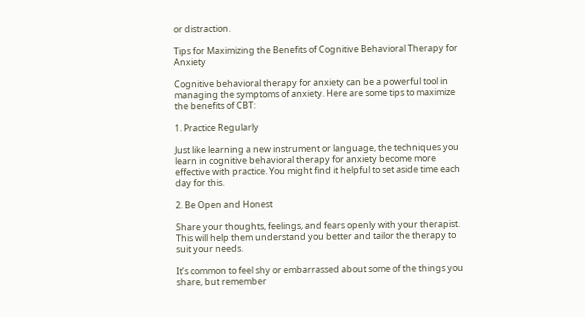or distraction.

Tips for Maximizing the Benefits of Cognitive Behavioral Therapy for Anxiety

Cognitive behavioral therapy for anxiety can be a powerful tool in managing the symptoms of anxiety. Here are some tips to maximize the benefits of CBT:

1. Practice Regularly

Just like learning a new instrument or language, the techniques you learn in cognitive behavioral therapy for anxiety become more effective with practice. You might find it helpful to set aside time each day for this.

2. Be Open and Honest

Share your thoughts, feelings, and fears openly with your therapist. This will help them understand you better and tailor the therapy to suit your needs.

It’s common to feel shy or embarrassed about some of the things you share, but remember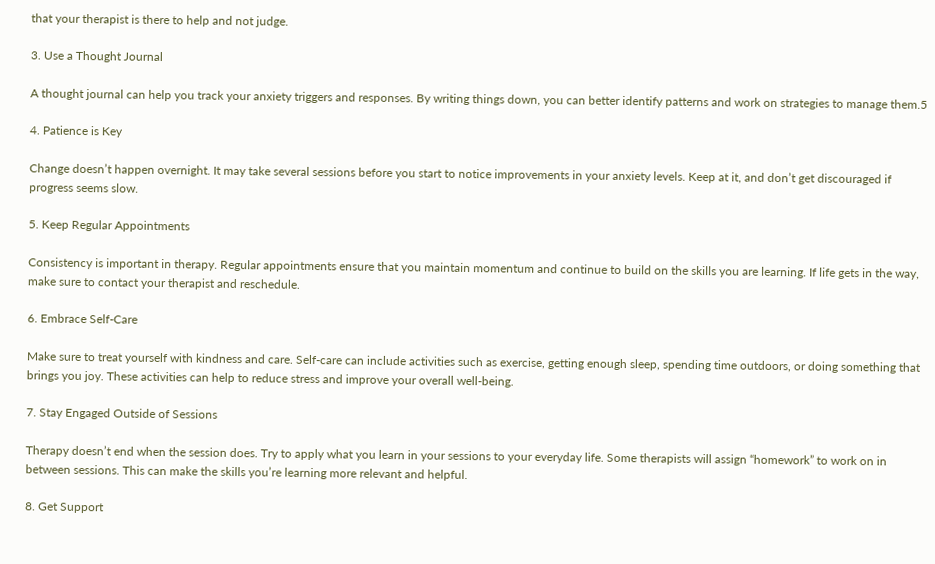that your therapist is there to help and not judge.

3. Use a Thought Journal

A thought journal can help you track your anxiety triggers and responses. By writing things down, you can better identify patterns and work on strategies to manage them.5

4. Patience is Key

Change doesn’t happen overnight. It may take several sessions before you start to notice improvements in your anxiety levels. Keep at it, and don’t get discouraged if progress seems slow.

5. Keep Regular Appointments

Consistency is important in therapy. Regular appointments ensure that you maintain momentum and continue to build on the skills you are learning. If life gets in the way, make sure to contact your therapist and reschedule.

6. Embrace Self-Care

Make sure to treat yourself with kindness and care. Self-care can include activities such as exercise, getting enough sleep, spending time outdoors, or doing something that brings you joy. These activities can help to reduce stress and improve your overall well-being.

7. Stay Engaged Outside of Sessions

Therapy doesn’t end when the session does. Try to apply what you learn in your sessions to your everyday life. Some therapists will assign “homework” to work on in between sessions. This can make the skills you’re learning more relevant and helpful.

8. Get Support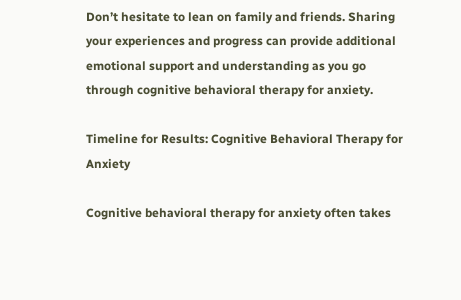Don’t hesitate to lean on family and friends. Sharing your experiences and progress can provide additional emotional support and understanding as you go through cognitive behavioral therapy for anxiety.

Timeline for Results: Cognitive Behavioral Therapy for Anxiety

Cognitive behavioral therapy for anxiety often takes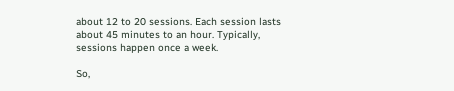about 12 to 20 sessions. Each session lasts about 45 minutes to an hour. Typically, sessions happen once a week.

So,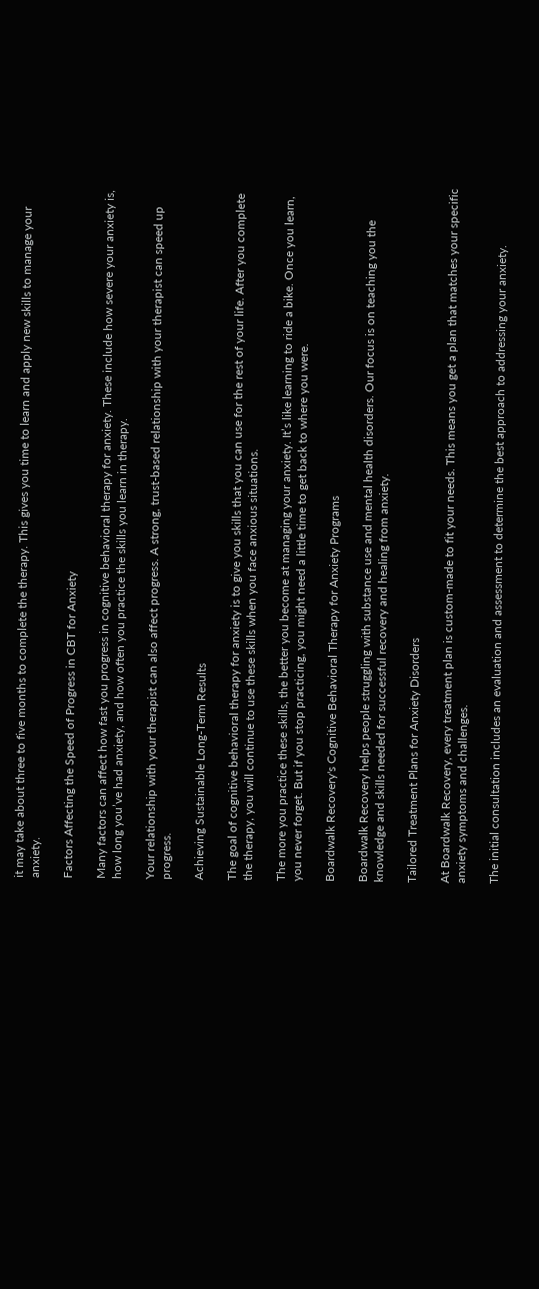it may take about three to five months to complete the therapy. This gives you time to learn and apply new skills to manage your anxiety.

Factors Affecting the Speed of Progress in CBT for Anxiety

Many factors can affect how fast you progress in cognitive behavioral therapy for anxiety. These include how severe your anxiety is, how long you’ve had anxiety, and how often you practice the skills you learn in therapy.

Your relationship with your therapist can also affect progress. A strong, trust-based relationship with your therapist can speed up progress.

Achieving Sustainable Long-Term Results

The goal of cognitive behavioral therapy for anxiety is to give you skills that you can use for the rest of your life. After you complete the therapy, you will continue to use these skills when you face anxious situations.

The more you practice these skills, the better you become at managing your anxiety. It’s like learning to ride a bike. Once you learn, you never forget. But if you stop practicing, you might need a little time to get back to where you were.

Boardwalk Recovery's Cognitive Behavioral Therapy for Anxiety Programs

Boardwalk Recovery helps people struggling with substance use and mental health disorders. Our focus is on teaching you the knowledge and skills needed for successful recovery and healing from anxiety.

Tailored Treatment Plans for Anxiety Disorders

At Boardwalk Recovery, every treatment plan is custom-made to fit your needs. This means you get a plan that matches your specific anxiety symptoms and challenges.

The initial consultation includes an evaluation and assessment to determine the best approach to addressing your anxiety.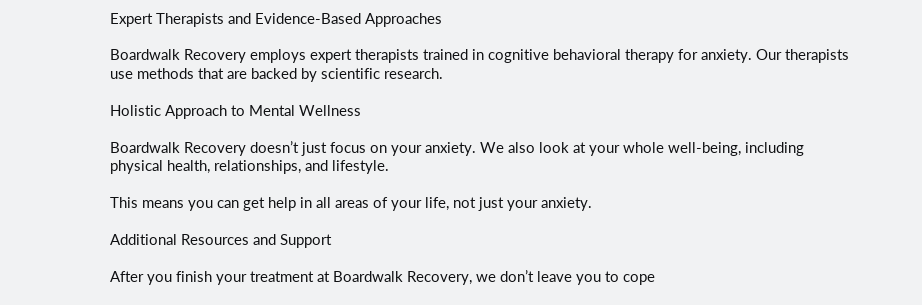Expert Therapists and Evidence-Based Approaches

Boardwalk Recovery employs expert therapists trained in cognitive behavioral therapy for anxiety. Our therapists use methods that are backed by scientific research.

Holistic Approach to Mental Wellness

Boardwalk Recovery doesn’t just focus on your anxiety. We also look at your whole well-being, including physical health, relationships, and lifestyle.

This means you can get help in all areas of your life, not just your anxiety.

Additional Resources and Support

After you finish your treatment at Boardwalk Recovery, we don’t leave you to cope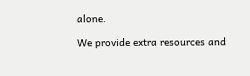alone.

We provide extra resources and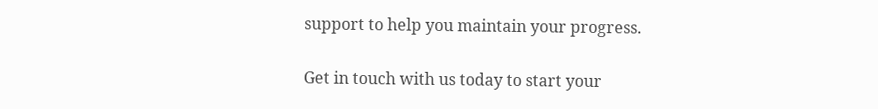support to help you maintain your progress.

Get in touch with us today to start your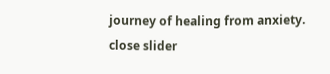journey of healing from anxiety.
close slider